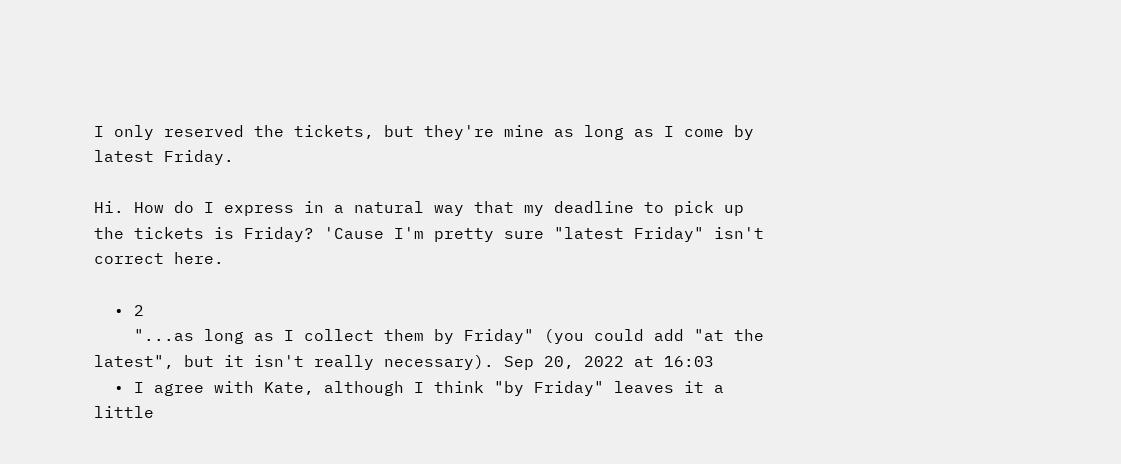I only reserved the tickets, but they're mine as long as I come by latest Friday.

Hi. How do I express in a natural way that my deadline to pick up the tickets is Friday? 'Cause I'm pretty sure "latest Friday" isn't correct here.

  • 2
    "...as long as I collect them by Friday" (you could add "at the latest", but it isn't really necessary). Sep 20, 2022 at 16:03
  • I agree with Kate, although I think "by Friday" leaves it a little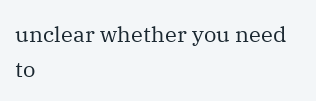unclear whether you need to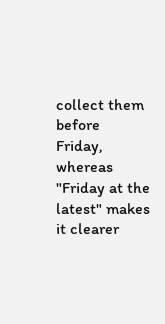collect them before Friday, whereas "Friday at the latest" makes it clearer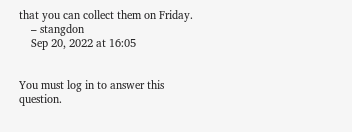that you can collect them on Friday.
    – stangdon
    Sep 20, 2022 at 16:05


You must log in to answer this question.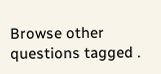Browse other questions tagged .